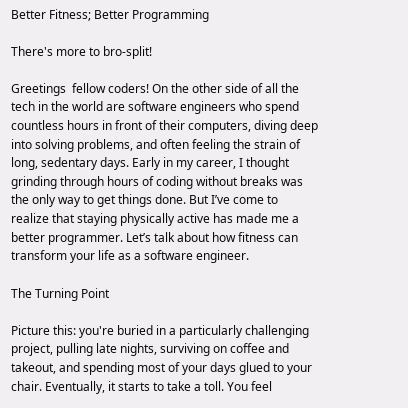Better Fitness; Better Programming

There's more to bro-split!

Greetings  fellow coders! On the other side of all the tech in the world are software engineers who spend countless hours in front of their computers, diving deep into solving problems, and often feeling the strain of long, sedentary days. Early in my career, I thought grinding through hours of coding without breaks was the only way to get things done. But I’ve come to realize that staying physically active has made me a better programmer. Let’s talk about how fitness can transform your life as a software engineer.

The Turning Point

Picture this: you're buried in a particularly challenging project, pulling late nights, surviving on coffee and takeout, and spending most of your days glued to your chair. Eventually, it starts to take a toll. You feel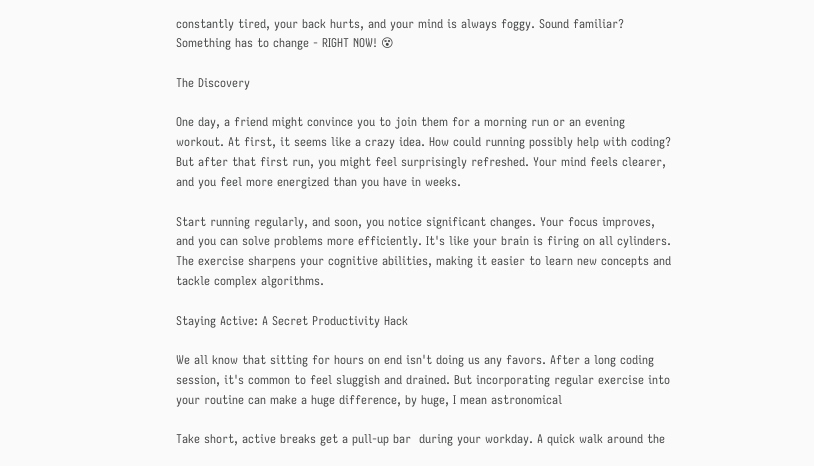constantly tired, your back hurts, and your mind is always foggy. Sound familiar? Something has to change - RIGHT NOW! 😵

The Discovery

One day, a friend might convince you to join them for a morning run or an evening workout. At first, it seems like a crazy idea. How could running possibly help with coding? But after that first run, you might feel surprisingly refreshed. Your mind feels clearer, and you feel more energized than you have in weeks.

Start running regularly, and soon, you notice significant changes. Your focus improves, and you can solve problems more efficiently. It's like your brain is firing on all cylinders. The exercise sharpens your cognitive abilities, making it easier to learn new concepts and tackle complex algorithms.

Staying Active: A Secret Productivity Hack

We all know that sitting for hours on end isn't doing us any favors. After a long coding session, it's common to feel sluggish and drained. But incorporating regular exercise into your routine can make a huge difference, by huge, I mean astronomical

Take short, active breaks get a pull-up bar  during your workday. A quick walk around the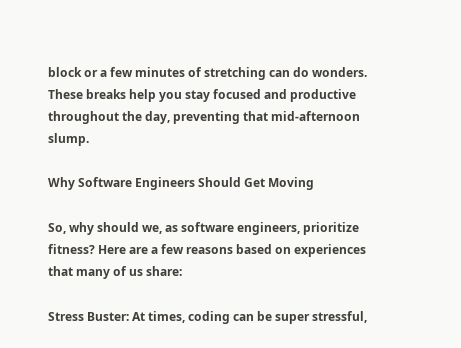block or a few minutes of stretching can do wonders. These breaks help you stay focused and productive throughout the day, preventing that mid-afternoon slump.

Why Software Engineers Should Get Moving

So, why should we, as software engineers, prioritize fitness? Here are a few reasons based on experiences that many of us share:

Stress Buster: At times, coding can be super stressful,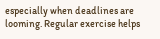especially when deadlines are looming. Regular exercise helps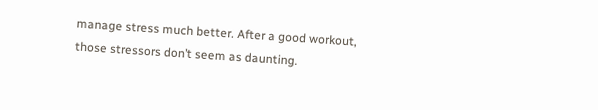manage stress much better. After a good workout, those stressors don’t seem as daunting.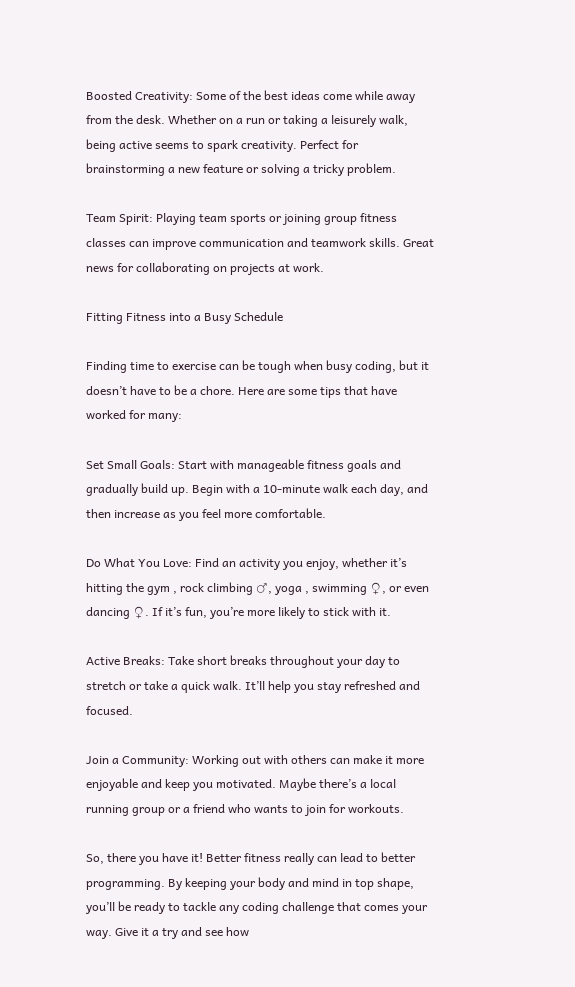Boosted Creativity: Some of the best ideas come while away from the desk. Whether on a run or taking a leisurely walk, being active seems to spark creativity. Perfect for brainstorming a new feature or solving a tricky problem.

Team Spirit: Playing team sports or joining group fitness classes can improve communication and teamwork skills. Great news for collaborating on projects at work.

Fitting Fitness into a Busy Schedule

Finding time to exercise can be tough when busy coding, but it doesn’t have to be a chore. Here are some tips that have worked for many:

Set Small Goals: Start with manageable fitness goals and gradually build up. Begin with a 10-minute walk each day, and then increase as you feel more comfortable.

Do What You Love: Find an activity you enjoy, whether it’s hitting the gym , rock climbing ♂, yoga , swimming ♀, or even dancing ♀. If it’s fun, you’re more likely to stick with it.

Active Breaks: Take short breaks throughout your day to stretch or take a quick walk. It’ll help you stay refreshed and focused.

Join a Community: Working out with others can make it more enjoyable and keep you motivated. Maybe there’s a local running group or a friend who wants to join for workouts.

So, there you have it! Better fitness really can lead to better programming. By keeping your body and mind in top shape, you’ll be ready to tackle any coding challenge that comes your way. Give it a try and see how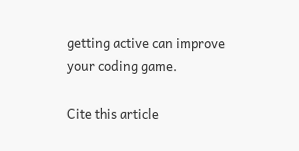getting active can improve your coding game.

Cite this article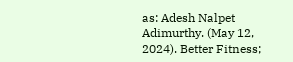as: Adesh Nalpet Adimurthy. (May 12, 2024). Better Fitness;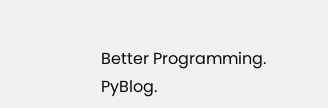Better Programming. PyBlog.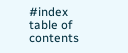#index table of contents